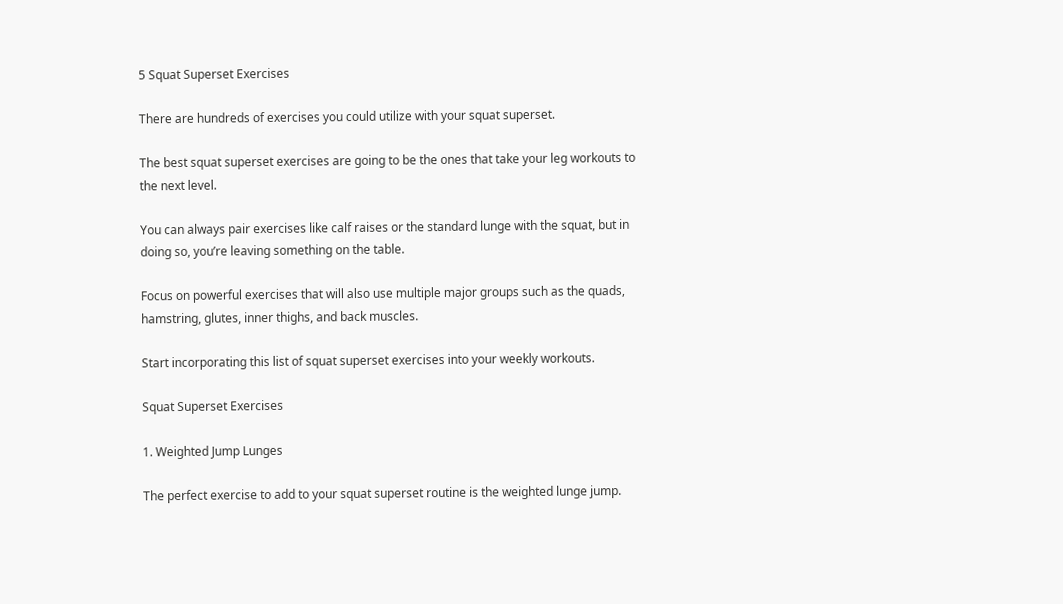5 Squat Superset Exercises

There are hundreds of exercises you could utilize with your squat superset.

The best squat superset exercises are going to be the ones that take your leg workouts to the next level.

You can always pair exercises like calf raises or the standard lunge with the squat, but in doing so, you’re leaving something on the table.

Focus on powerful exercises that will also use multiple major groups such as the quads, hamstring, glutes, inner thighs, and back muscles.

Start incorporating this list of squat superset exercises into your weekly workouts.

Squat Superset Exercises

1. Weighted Jump Lunges

The perfect exercise to add to your squat superset routine is the weighted lunge jump.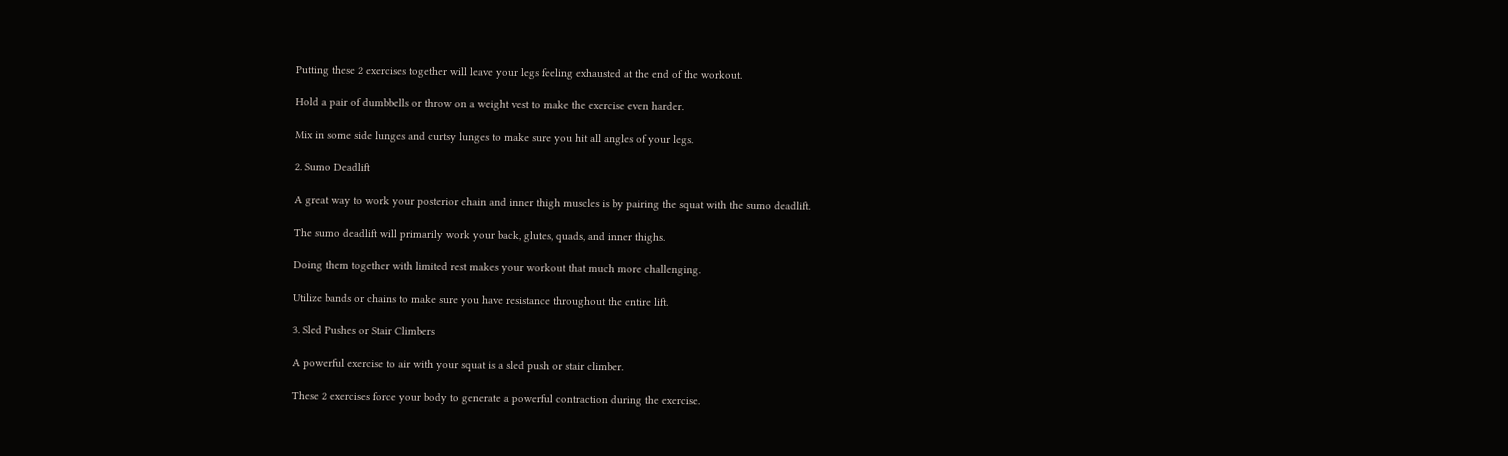Putting these 2 exercises together will leave your legs feeling exhausted at the end of the workout.

Hold a pair of dumbbells or throw on a weight vest to make the exercise even harder.

Mix in some side lunges and curtsy lunges to make sure you hit all angles of your legs.

2. Sumo Deadlift

A great way to work your posterior chain and inner thigh muscles is by pairing the squat with the sumo deadlift.

The sumo deadlift will primarily work your back, glutes, quads, and inner thighs.

Doing them together with limited rest makes your workout that much more challenging.

Utilize bands or chains to make sure you have resistance throughout the entire lift.

3. Sled Pushes or Stair Climbers

A powerful exercise to air with your squat is a sled push or stair climber.

These 2 exercises force your body to generate a powerful contraction during the exercise.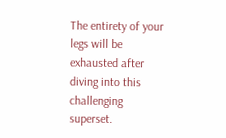The entirety of your legs will be exhausted after diving into this challenging superset.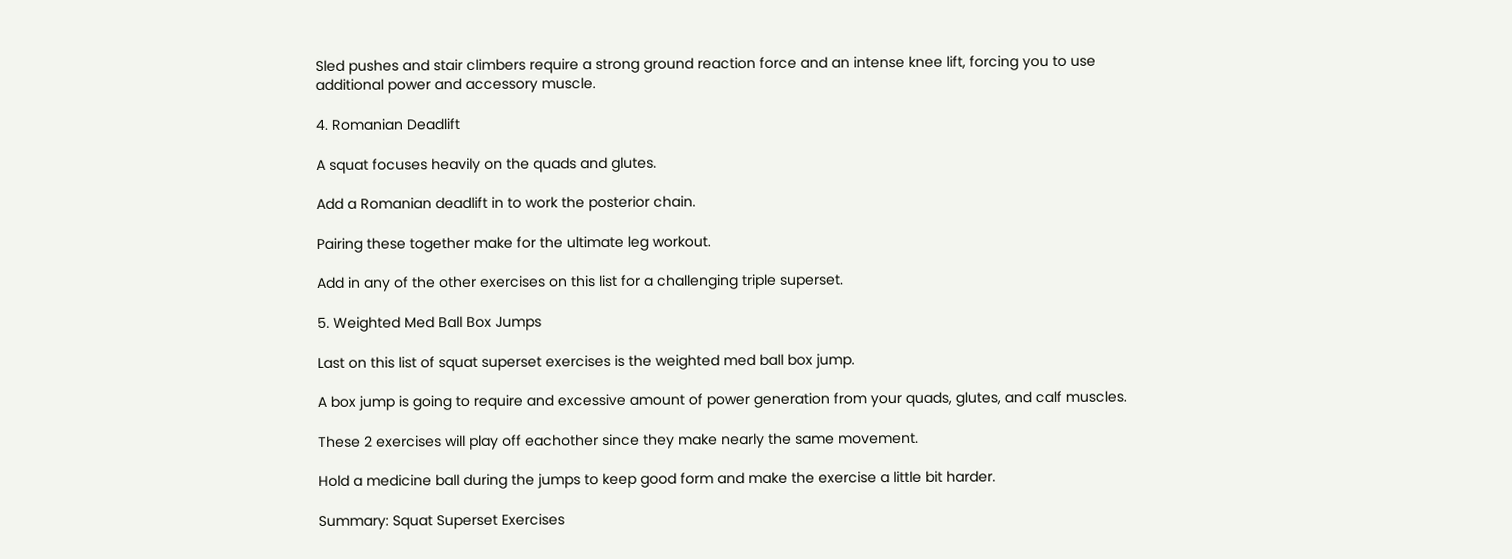Sled pushes and stair climbers require a strong ground reaction force and an intense knee lift, forcing you to use additional power and accessory muscle.

4. Romanian Deadlift

A squat focuses heavily on the quads and glutes.

Add a Romanian deadlift in to work the posterior chain.

Pairing these together make for the ultimate leg workout.

Add in any of the other exercises on this list for a challenging triple superset.

5. Weighted Med Ball Box Jumps

Last on this list of squat superset exercises is the weighted med ball box jump.

A box jump is going to require and excessive amount of power generation from your quads, glutes, and calf muscles.

These 2 exercises will play off eachother since they make nearly the same movement.

Hold a medicine ball during the jumps to keep good form and make the exercise a little bit harder.

Summary: Squat Superset Exercises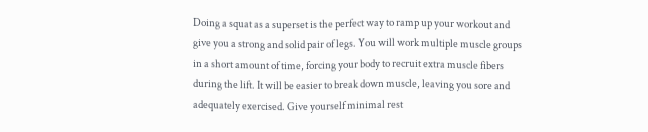Doing a squat as a superset is the perfect way to ramp up your workout and give you a strong and solid pair of legs. You will work multiple muscle groups in a short amount of time, forcing your body to recruit extra muscle fibers during the lift. It will be easier to break down muscle, leaving you sore and adequately exercised. Give yourself minimal rest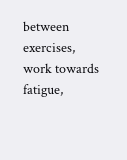between exercises, work towards fatigue,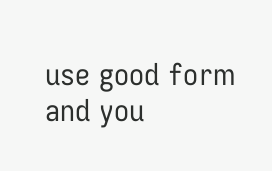use good form and you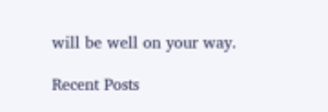will be well on your way.

Recent Posts